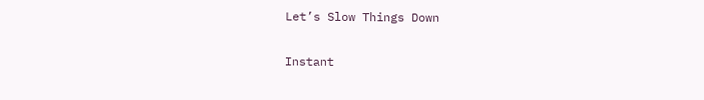Let’s Slow Things Down

Instant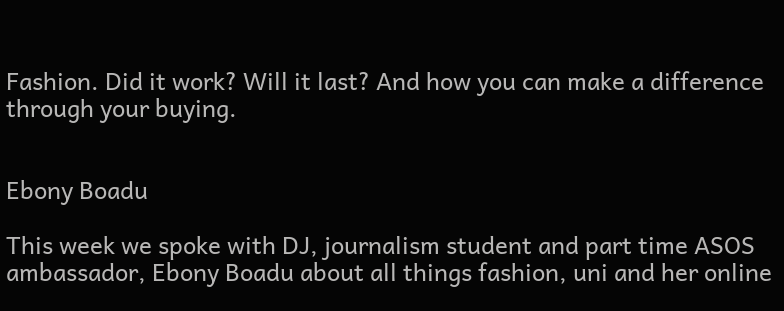Fashion. Did it work? Will it last? And how you can make a difference through your buying.


Ebony Boadu

This week we spoke with DJ, journalism student and part time ASOS ambassador, Ebony Boadu about all things fashion, uni and her online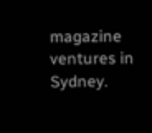magazine ventures in Sydney.